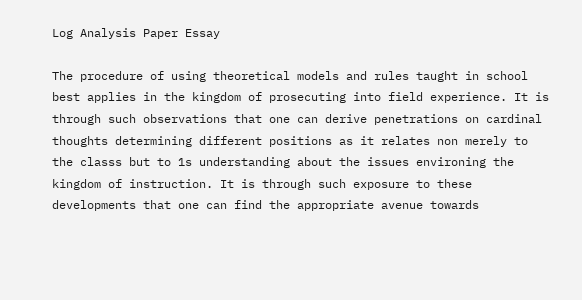Log Analysis Paper Essay

The procedure of using theoretical models and rules taught in school best applies in the kingdom of prosecuting into field experience. It is through such observations that one can derive penetrations on cardinal thoughts determining different positions as it relates non merely to the classs but to 1s understanding about the issues environing the kingdom of instruction. It is through such exposure to these developments that one can find the appropriate avenue towards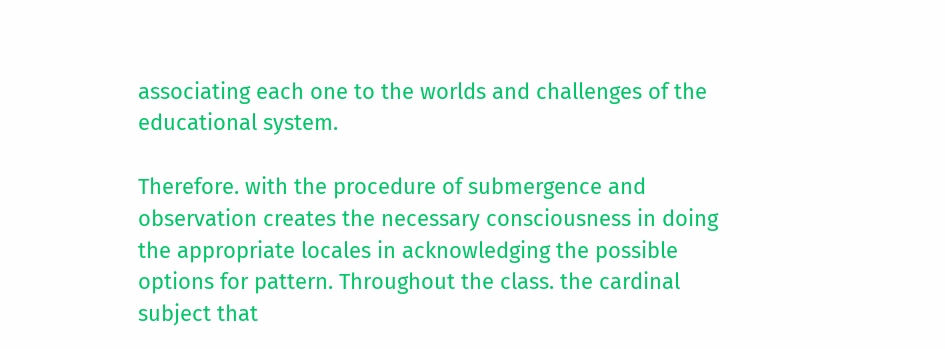associating each one to the worlds and challenges of the educational system.

Therefore. with the procedure of submergence and observation creates the necessary consciousness in doing the appropriate locales in acknowledging the possible options for pattern. Throughout the class. the cardinal subject that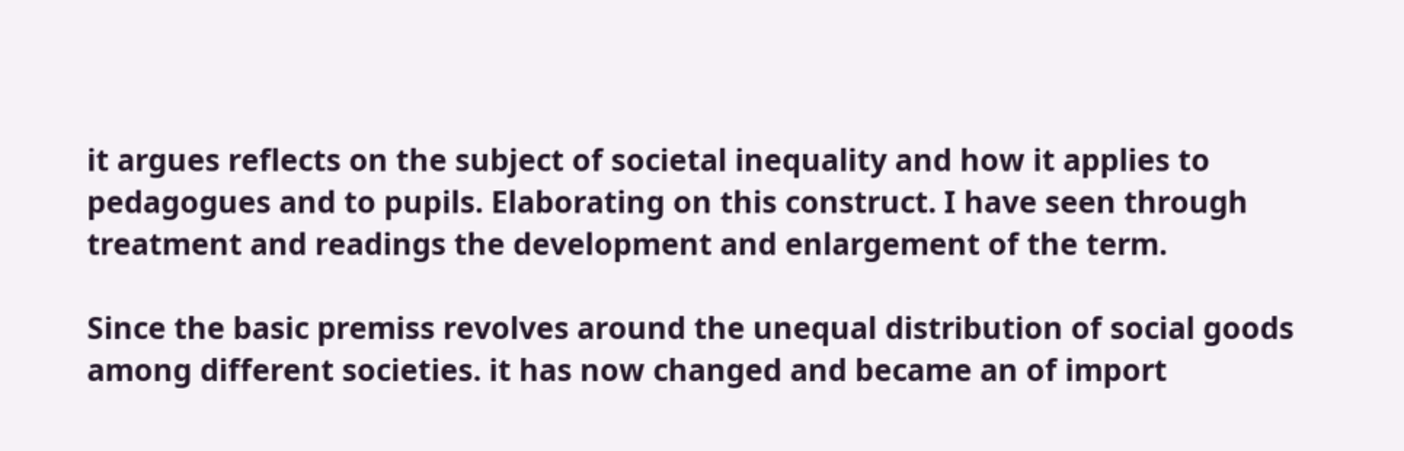it argues reflects on the subject of societal inequality and how it applies to pedagogues and to pupils. Elaborating on this construct. I have seen through treatment and readings the development and enlargement of the term.

Since the basic premiss revolves around the unequal distribution of social goods among different societies. it has now changed and became an of import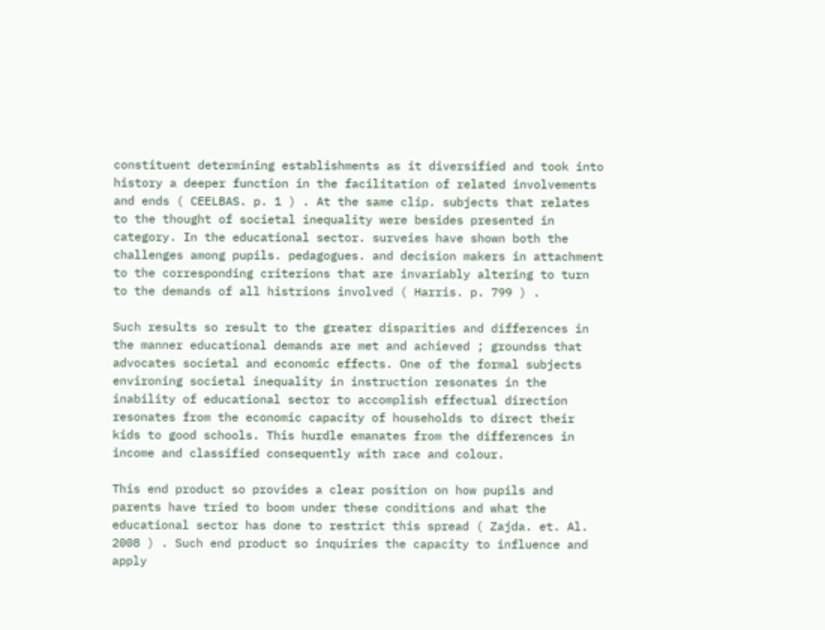constituent determining establishments as it diversified and took into history a deeper function in the facilitation of related involvements and ends ( CEELBAS. p. 1 ) . At the same clip. subjects that relates to the thought of societal inequality were besides presented in category. In the educational sector. surveies have shown both the challenges among pupils. pedagogues. and decision makers in attachment to the corresponding criterions that are invariably altering to turn to the demands of all histrions involved ( Harris. p. 799 ) .

Such results so result to the greater disparities and differences in the manner educational demands are met and achieved ; groundss that advocates societal and economic effects. One of the formal subjects environing societal inequality in instruction resonates in the inability of educational sector to accomplish effectual direction resonates from the economic capacity of households to direct their kids to good schools. This hurdle emanates from the differences in income and classified consequently with race and colour.

This end product so provides a clear position on how pupils and parents have tried to boom under these conditions and what the educational sector has done to restrict this spread ( Zajda. et. Al. 2008 ) . Such end product so inquiries the capacity to influence and apply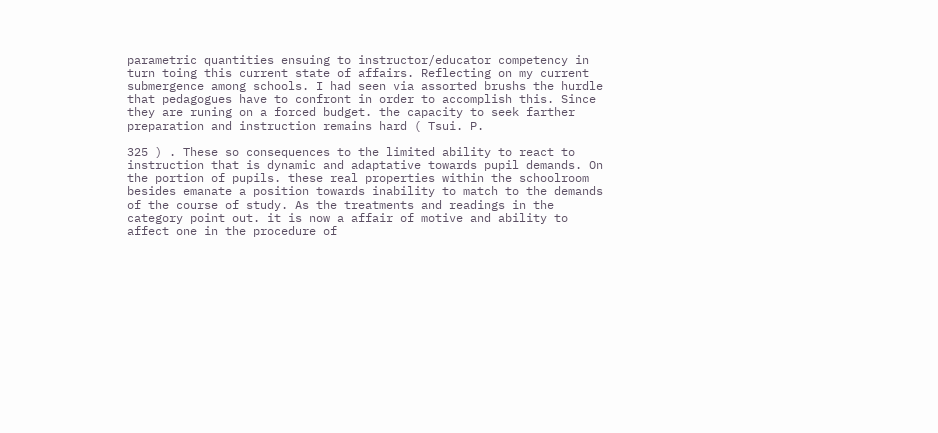parametric quantities ensuing to instructor/educator competency in turn toing this current state of affairs. Reflecting on my current submergence among schools. I had seen via assorted brushs the hurdle that pedagogues have to confront in order to accomplish this. Since they are runing on a forced budget. the capacity to seek farther preparation and instruction remains hard ( Tsui. P.

325 ) . These so consequences to the limited ability to react to instruction that is dynamic and adaptative towards pupil demands. On the portion of pupils. these real properties within the schoolroom besides emanate a position towards inability to match to the demands of the course of study. As the treatments and readings in the category point out. it is now a affair of motive and ability to affect one in the procedure of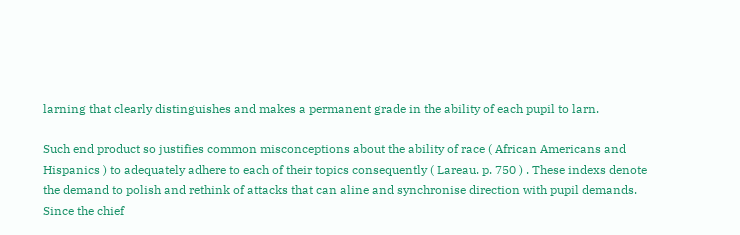larning that clearly distinguishes and makes a permanent grade in the ability of each pupil to larn.

Such end product so justifies common misconceptions about the ability of race ( African Americans and Hispanics ) to adequately adhere to each of their topics consequently ( Lareau. p. 750 ) . These indexs denote the demand to polish and rethink of attacks that can aline and synchronise direction with pupil demands. Since the chief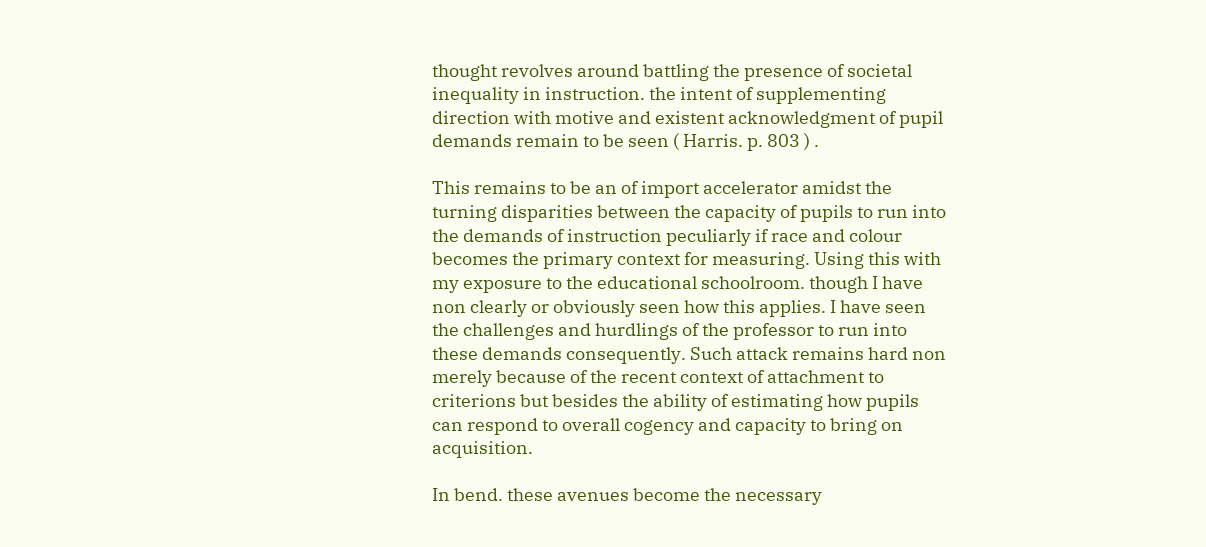thought revolves around battling the presence of societal inequality in instruction. the intent of supplementing direction with motive and existent acknowledgment of pupil demands remain to be seen ( Harris. p. 803 ) .

This remains to be an of import accelerator amidst the turning disparities between the capacity of pupils to run into the demands of instruction peculiarly if race and colour becomes the primary context for measuring. Using this with my exposure to the educational schoolroom. though I have non clearly or obviously seen how this applies. I have seen the challenges and hurdlings of the professor to run into these demands consequently. Such attack remains hard non merely because of the recent context of attachment to criterions but besides the ability of estimating how pupils can respond to overall cogency and capacity to bring on acquisition.

In bend. these avenues become the necessary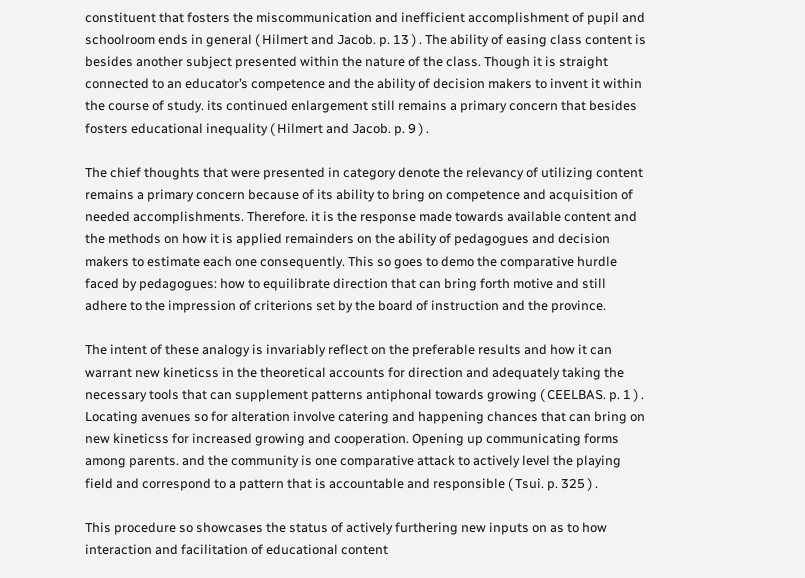constituent that fosters the miscommunication and inefficient accomplishment of pupil and schoolroom ends in general ( Hilmert and Jacob. p. 13 ) . The ability of easing class content is besides another subject presented within the nature of the class. Though it is straight connected to an educator’s competence and the ability of decision makers to invent it within the course of study. its continued enlargement still remains a primary concern that besides fosters educational inequality ( Hilmert and Jacob. p. 9 ) .

The chief thoughts that were presented in category denote the relevancy of utilizing content remains a primary concern because of its ability to bring on competence and acquisition of needed accomplishments. Therefore. it is the response made towards available content and the methods on how it is applied remainders on the ability of pedagogues and decision makers to estimate each one consequently. This so goes to demo the comparative hurdle faced by pedagogues: how to equilibrate direction that can bring forth motive and still adhere to the impression of criterions set by the board of instruction and the province.

The intent of these analogy is invariably reflect on the preferable results and how it can warrant new kineticss in the theoretical accounts for direction and adequately taking the necessary tools that can supplement patterns antiphonal towards growing ( CEELBAS. p. 1 ) . Locating avenues so for alteration involve catering and happening chances that can bring on new kineticss for increased growing and cooperation. Opening up communicating forms among parents. and the community is one comparative attack to actively level the playing field and correspond to a pattern that is accountable and responsible ( Tsui. p. 325 ) .

This procedure so showcases the status of actively furthering new inputs on as to how interaction and facilitation of educational content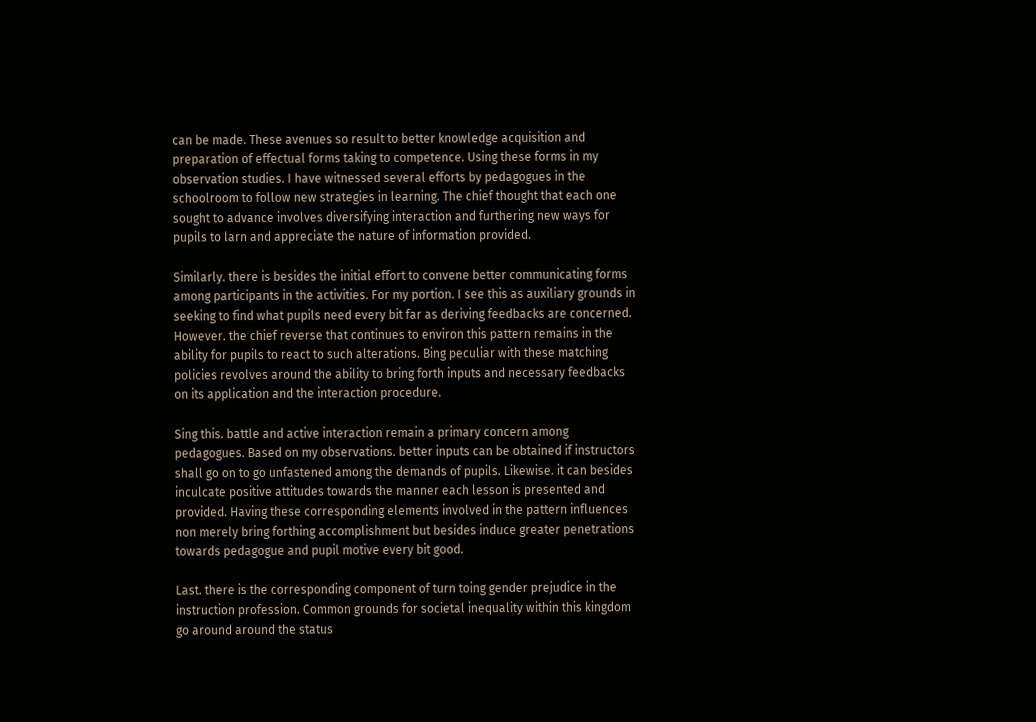can be made. These avenues so result to better knowledge acquisition and preparation of effectual forms taking to competence. Using these forms in my observation studies. I have witnessed several efforts by pedagogues in the schoolroom to follow new strategies in learning. The chief thought that each one sought to advance involves diversifying interaction and furthering new ways for pupils to larn and appreciate the nature of information provided.

Similarly. there is besides the initial effort to convene better communicating forms among participants in the activities. For my portion. I see this as auxiliary grounds in seeking to find what pupils need every bit far as deriving feedbacks are concerned. However. the chief reverse that continues to environ this pattern remains in the ability for pupils to react to such alterations. Bing peculiar with these matching policies revolves around the ability to bring forth inputs and necessary feedbacks on its application and the interaction procedure.

Sing this. battle and active interaction remain a primary concern among pedagogues. Based on my observations. better inputs can be obtained if instructors shall go on to go unfastened among the demands of pupils. Likewise. it can besides inculcate positive attitudes towards the manner each lesson is presented and provided. Having these corresponding elements involved in the pattern influences non merely bring forthing accomplishment but besides induce greater penetrations towards pedagogue and pupil motive every bit good.

Last. there is the corresponding component of turn toing gender prejudice in the instruction profession. Common grounds for societal inequality within this kingdom go around around the status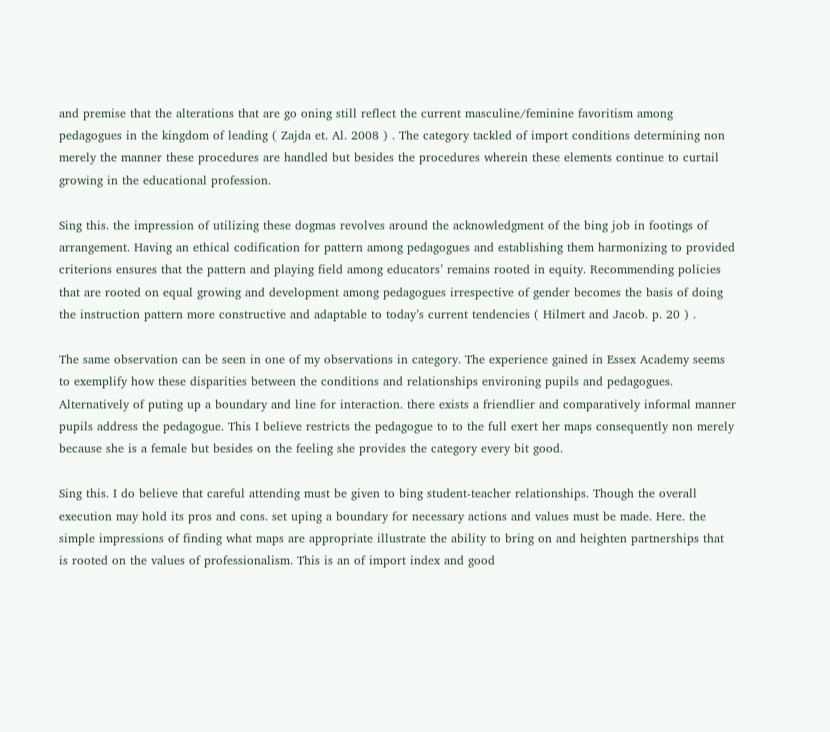and premise that the alterations that are go oning still reflect the current masculine/feminine favoritism among pedagogues in the kingdom of leading ( Zajda et. Al. 2008 ) . The category tackled of import conditions determining non merely the manner these procedures are handled but besides the procedures wherein these elements continue to curtail growing in the educational profession.

Sing this. the impression of utilizing these dogmas revolves around the acknowledgment of the bing job in footings of arrangement. Having an ethical codification for pattern among pedagogues and establishing them harmonizing to provided criterions ensures that the pattern and playing field among educators’ remains rooted in equity. Recommending policies that are rooted on equal growing and development among pedagogues irrespective of gender becomes the basis of doing the instruction pattern more constructive and adaptable to today’s current tendencies ( Hilmert and Jacob. p. 20 ) .

The same observation can be seen in one of my observations in category. The experience gained in Essex Academy seems to exemplify how these disparities between the conditions and relationships environing pupils and pedagogues. Alternatively of puting up a boundary and line for interaction. there exists a friendlier and comparatively informal manner pupils address the pedagogue. This I believe restricts the pedagogue to to the full exert her maps consequently non merely because she is a female but besides on the feeling she provides the category every bit good.

Sing this. I do believe that careful attending must be given to bing student-teacher relationships. Though the overall execution may hold its pros and cons. set uping a boundary for necessary actions and values must be made. Here. the simple impressions of finding what maps are appropriate illustrate the ability to bring on and heighten partnerships that is rooted on the values of professionalism. This is an of import index and good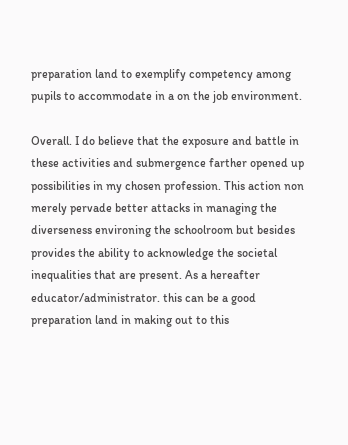preparation land to exemplify competency among pupils to accommodate in a on the job environment.

Overall. I do believe that the exposure and battle in these activities and submergence farther opened up possibilities in my chosen profession. This action non merely pervade better attacks in managing the diverseness environing the schoolroom but besides provides the ability to acknowledge the societal inequalities that are present. As a hereafter educator/administrator. this can be a good preparation land in making out to this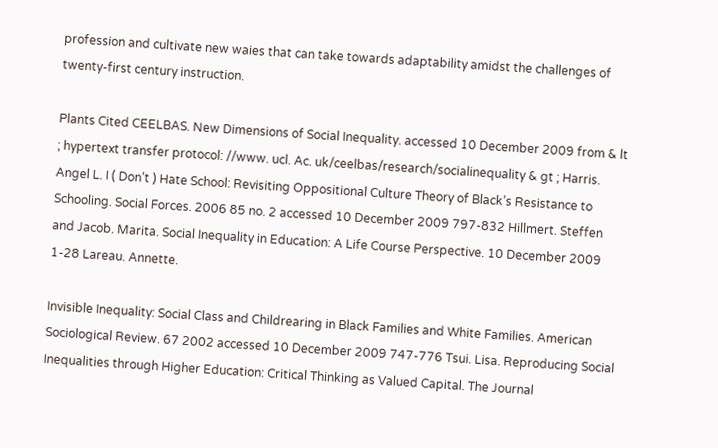profession and cultivate new waies that can take towards adaptability amidst the challenges of twenty-first century instruction.

Plants Cited CEELBAS. New Dimensions of Social Inequality. accessed 10 December 2009 from & lt ; hypertext transfer protocol: //www. ucl. Ac. uk/ceelbas/research/socialinequality & gt ; Harris. Angel L. I ( Don’t ) Hate School: Revisiting Oppositional Culture Theory of Black’s Resistance to Schooling. Social Forces. 2006 85 no. 2 accessed 10 December 2009 797-832 Hillmert. Steffen and Jacob. Marita. Social Inequality in Education: A Life Course Perspective. 10 December 2009 1-28 Lareau. Annette.

Invisible Inequality: Social Class and Childrearing in Black Families and White Families. American Sociological Review. 67 2002 accessed 10 December 2009 747-776 Tsui. Lisa. Reproducing Social Inequalities through Higher Education: Critical Thinking as Valued Capital. The Journal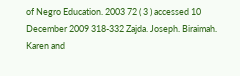of Negro Education. 2003 72 ( 3 ) accessed 10 December 2009 318-332 Zajda. Joseph. Biraimah. Karen and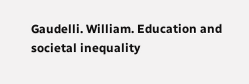Gaudelli. William. Education and societal inequality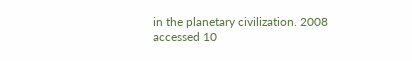in the planetary civilization. 2008 accessed 10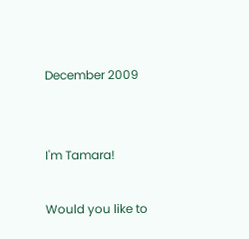December 2009


I'm Tamara!

Would you like to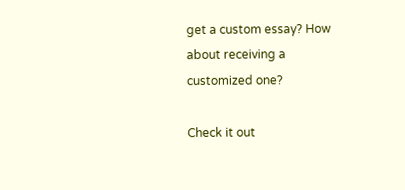get a custom essay? How about receiving a customized one?

Check it out